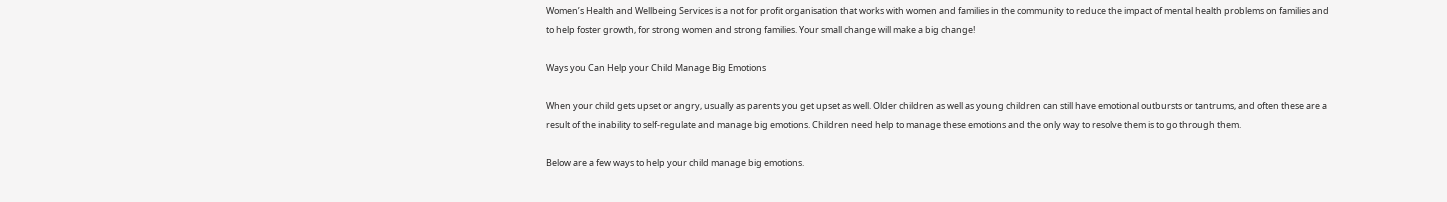Women’s Health and Wellbeing Services is a not for profit organisation that works with women and families in the community to reduce the impact of mental health problems on families and to help foster growth, for strong women and strong families. Your small change will make a big change!

Ways you Can Help your Child Manage Big Emotions

When your child gets upset or angry, usually as parents you get upset as well. Older children as well as young children can still have emotional outbursts or tantrums, and often these are a result of the inability to self-regulate and manage big emotions. Children need help to manage these emotions and the only way to resolve them is to go through them.

Below are a few ways to help your child manage big emotions.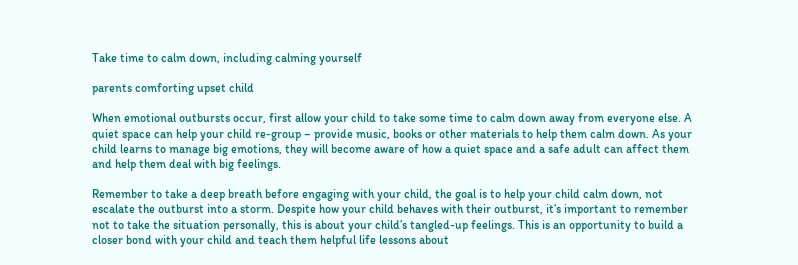Take time to calm down, including calming yourself

parents comforting upset child

When emotional outbursts occur, first allow your child to take some time to calm down away from everyone else. A quiet space can help your child re-group – provide music, books or other materials to help them calm down. As your child learns to manage big emotions, they will become aware of how a quiet space and a safe adult can affect them and help them deal with big feelings.

Remember to take a deep breath before engaging with your child, the goal is to help your child calm down, not escalate the outburst into a storm. Despite how your child behaves with their outburst, it’s important to remember not to take the situation personally, this is about your child’s tangled-up feelings. This is an opportunity to build a closer bond with your child and teach them helpful life lessons about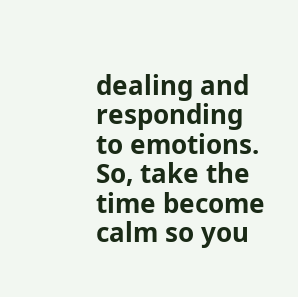dealing and responding to emotions. So, take the time become calm so you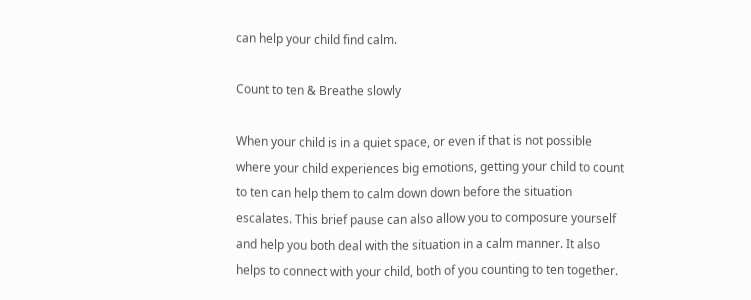can help your child find calm.

Count to ten & Breathe slowly

When your child is in a quiet space, or even if that is not possible where your child experiences big emotions, getting your child to count to ten can help them to calm down down before the situation escalates. This brief pause can also allow you to composure yourself and help you both deal with the situation in a calm manner. It also helps to connect with your child, both of you counting to ten together.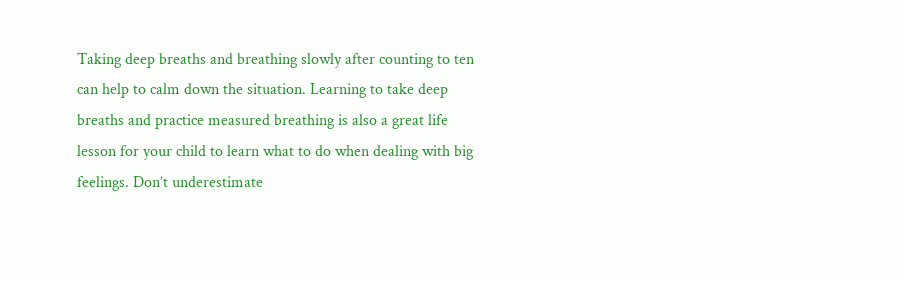Taking deep breaths and breathing slowly after counting to ten can help to calm down the situation. Learning to take deep breaths and practice measured breathing is also a great life lesson for your child to learn what to do when dealing with big feelings. Don’t underestimate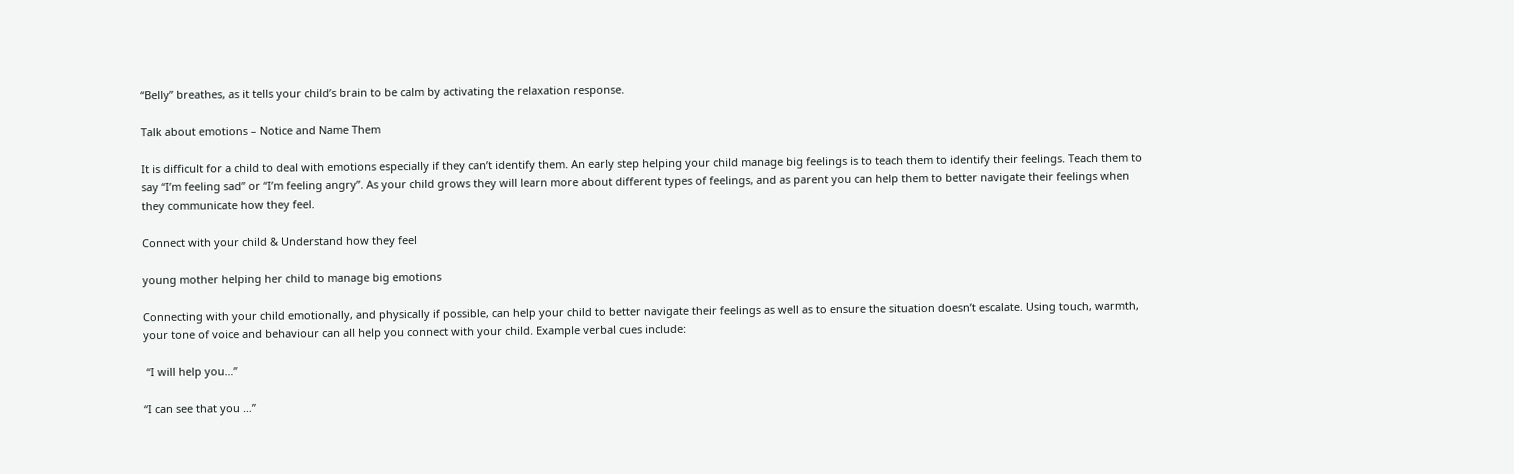“Belly” breathes, as it tells your child’s brain to be calm by activating the relaxation response.

Talk about emotions – Notice and Name Them

It is difficult for a child to deal with emotions especially if they can’t identify them. An early step helping your child manage big feelings is to teach them to identify their feelings. Teach them to say “I’m feeling sad” or “I’m feeling angry”. As your child grows they will learn more about different types of feelings, and as parent you can help them to better navigate their feelings when they communicate how they feel.

Connect with your child & Understand how they feel

young mother helping her child to manage big emotions

Connecting with your child emotionally, and physically if possible, can help your child to better navigate their feelings as well as to ensure the situation doesn’t escalate. Using touch, warmth, your tone of voice and behaviour can all help you connect with your child. Example verbal cues include:

 “I will help you…”

“I can see that you …”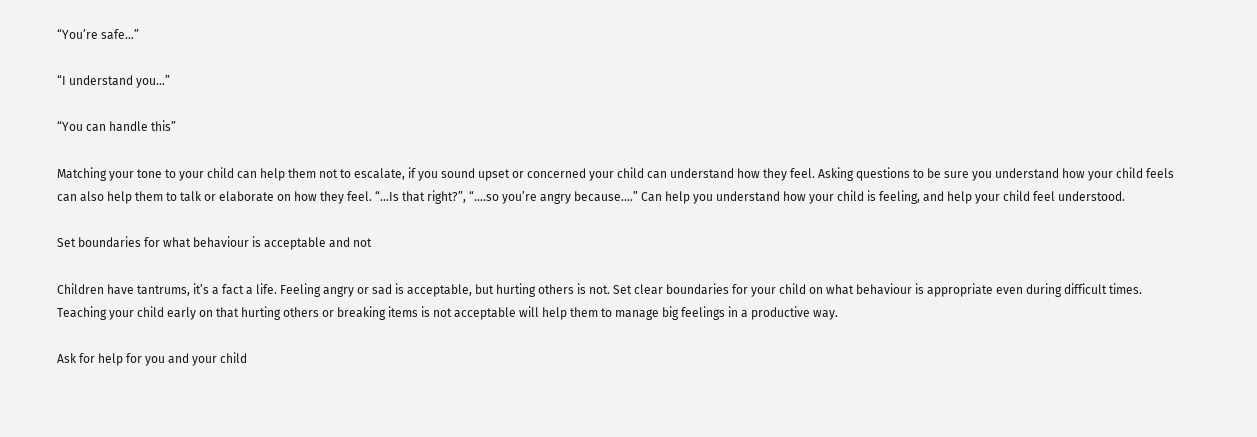“You’re safe…”

“I understand you…”

“You can handle this”

Matching your tone to your child can help them not to escalate, if you sound upset or concerned your child can understand how they feel. Asking questions to be sure you understand how your child feels can also help them to talk or elaborate on how they feel. “…Is that right?”, “….so you’re angry because….” Can help you understand how your child is feeling, and help your child feel understood.

Set boundaries for what behaviour is acceptable and not

Children have tantrums, it’s a fact a life. Feeling angry or sad is acceptable, but hurting others is not. Set clear boundaries for your child on what behaviour is appropriate even during difficult times. Teaching your child early on that hurting others or breaking items is not acceptable will help them to manage big feelings in a productive way.

Ask for help for you and your child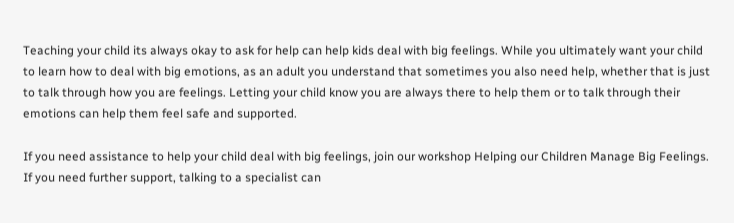Teaching your child its always okay to ask for help can help kids deal with big feelings. While you ultimately want your child to learn how to deal with big emotions, as an adult you understand that sometimes you also need help, whether that is just to talk through how you are feelings. Letting your child know you are always there to help them or to talk through their emotions can help them feel safe and supported.

If you need assistance to help your child deal with big feelings, join our workshop Helping our Children Manage Big Feelings.  If you need further support, talking to a specialist can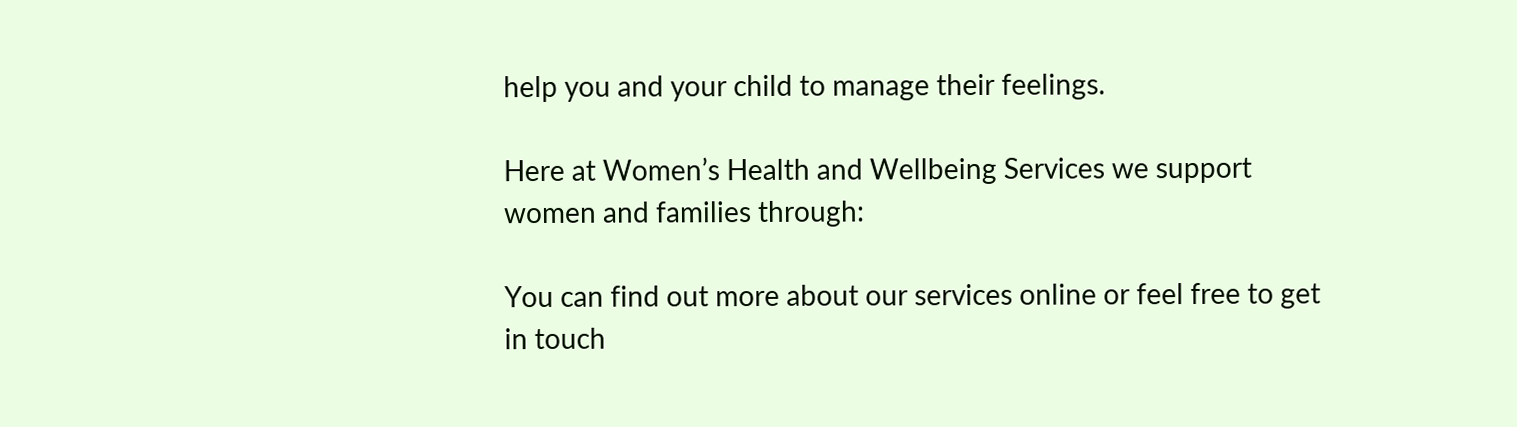help you and your child to manage their feelings.

Here at Women’s Health and Wellbeing Services we support women and families through:

You can find out more about our services online or feel free to get in touch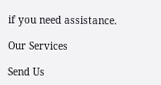if you need assistance.

Our Services

Send Us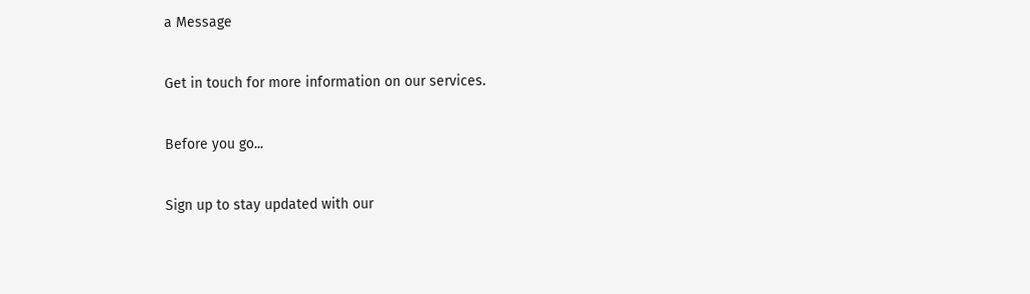a Message

Get in touch for more information on our services.

Before you go...

Sign up to stay updated with our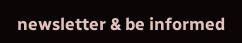newsletter & be informed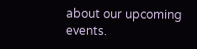about our upcoming events.